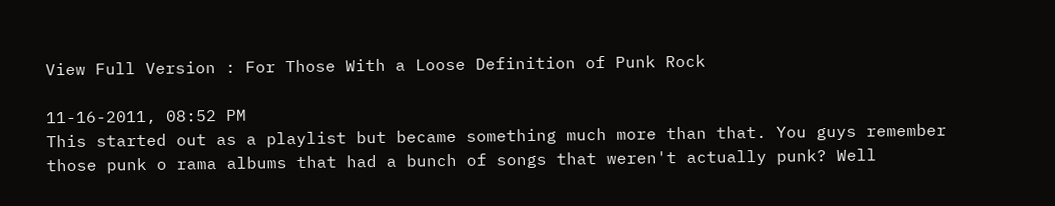View Full Version : For Those With a Loose Definition of Punk Rock

11-16-2011, 08:52 PM
This started out as a playlist but became something much more than that. You guys remember those punk o rama albums that had a bunch of songs that weren't actually punk? Well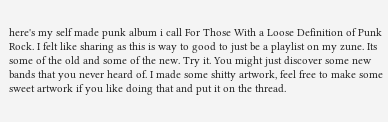here's my self made punk album i call For Those With a Loose Definition of Punk Rock. I felt like sharing as this is way to good to just be a playlist on my zune. Its some of the old and some of the new. Try it. You might just discover some new bands that you never heard of. I made some shitty artwork, feel free to make some sweet artwork if you like doing that and put it on the thread.